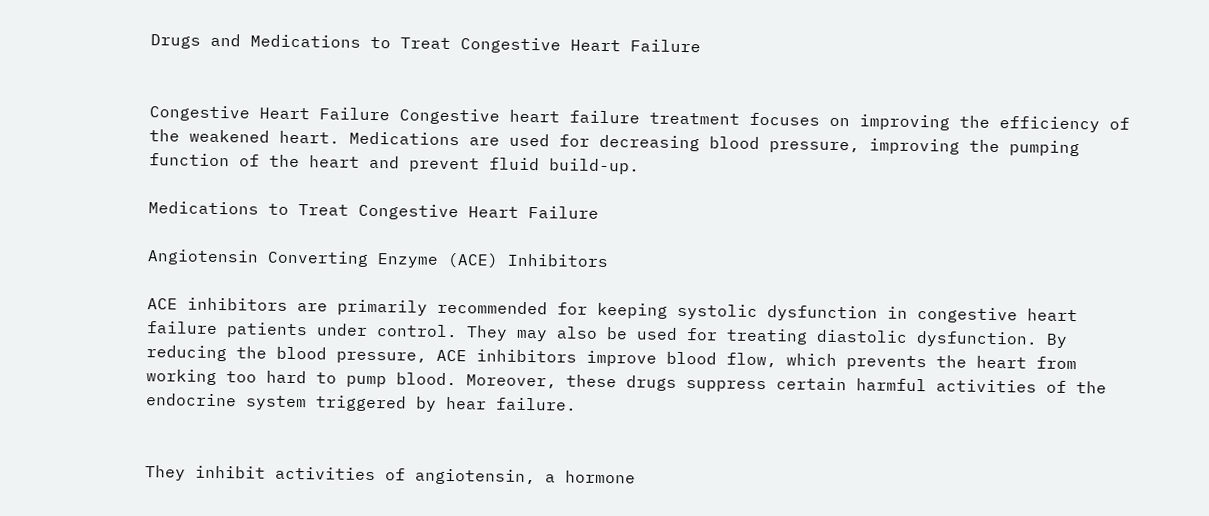Drugs and Medications to Treat Congestive Heart Failure


Congestive Heart Failure Congestive heart failure treatment focuses on improving the efficiency of the weakened heart. Medications are used for decreasing blood pressure, improving the pumping function of the heart and prevent fluid build-up.

Medications to Treat Congestive Heart Failure

Angiotensin Converting Enzyme (ACE) Inhibitors

ACE inhibitors are primarily recommended for keeping systolic dysfunction in congestive heart failure patients under control. They may also be used for treating diastolic dysfunction. By reducing the blood pressure, ACE inhibitors improve blood flow, which prevents the heart from working too hard to pump blood. Moreover, these drugs suppress certain harmful activities of the endocrine system triggered by hear failure.


They inhibit activities of angiotensin, a hormone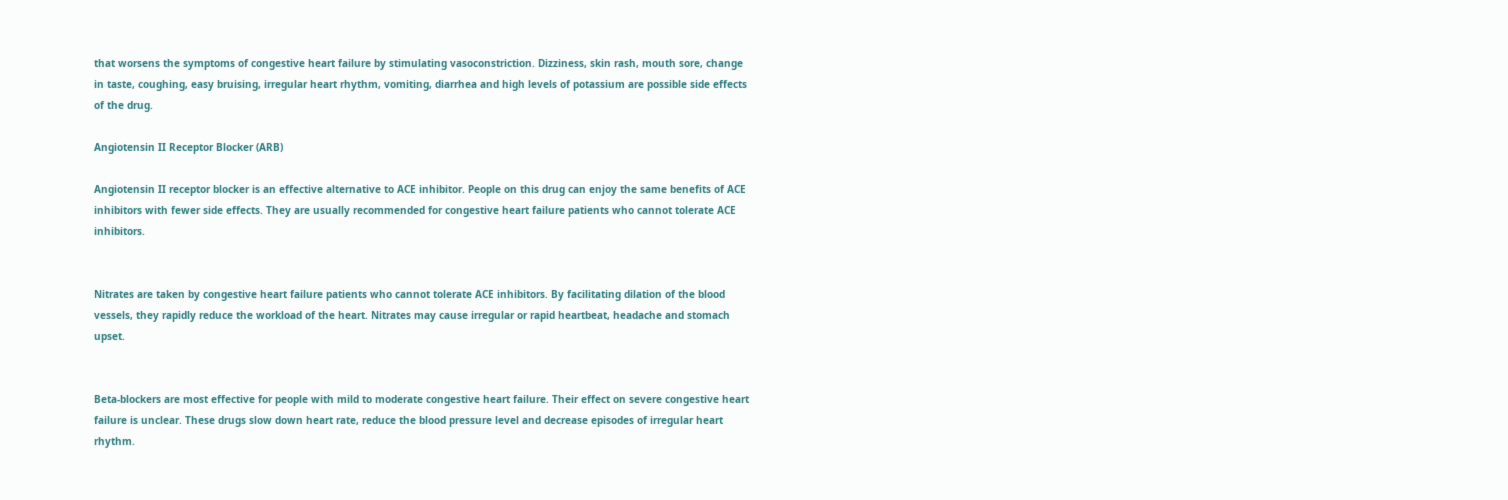that worsens the symptoms of congestive heart failure by stimulating vasoconstriction. Dizziness, skin rash, mouth sore, change in taste, coughing, easy bruising, irregular heart rhythm, vomiting, diarrhea and high levels of potassium are possible side effects of the drug.

Angiotensin II Receptor Blocker (ARB)

Angiotensin II receptor blocker is an effective alternative to ACE inhibitor. People on this drug can enjoy the same benefits of ACE inhibitors with fewer side effects. They are usually recommended for congestive heart failure patients who cannot tolerate ACE inhibitors.


Nitrates are taken by congestive heart failure patients who cannot tolerate ACE inhibitors. By facilitating dilation of the blood vessels, they rapidly reduce the workload of the heart. Nitrates may cause irregular or rapid heartbeat, headache and stomach upset.


Beta-blockers are most effective for people with mild to moderate congestive heart failure. Their effect on severe congestive heart failure is unclear. These drugs slow down heart rate, reduce the blood pressure level and decrease episodes of irregular heart rhythm.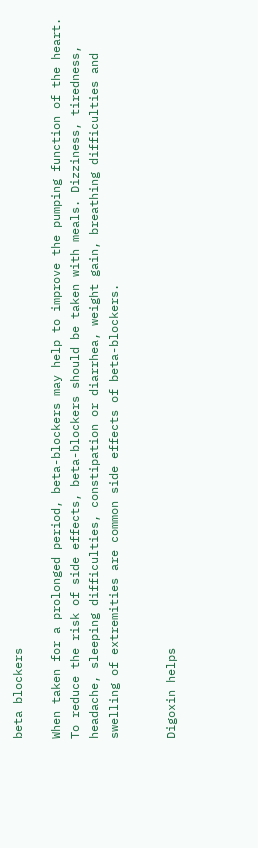beta blockers

When taken for a prolonged period, beta-blockers may help to improve the pumping function of the heart. To reduce the risk of side effects, beta-blockers should be taken with meals. Dizziness, tiredness, headache, sleeping difficulties, constipation or diarrhea, weight gain, breathing difficulties and swelling of extremities are common side effects of beta-blockers.


Digoxin helps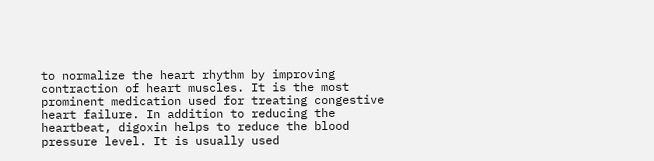to normalize the heart rhythm by improving contraction of heart muscles. It is the most prominent medication used for treating congestive heart failure. In addition to reducing the heartbeat, digoxin helps to reduce the blood pressure level. It is usually used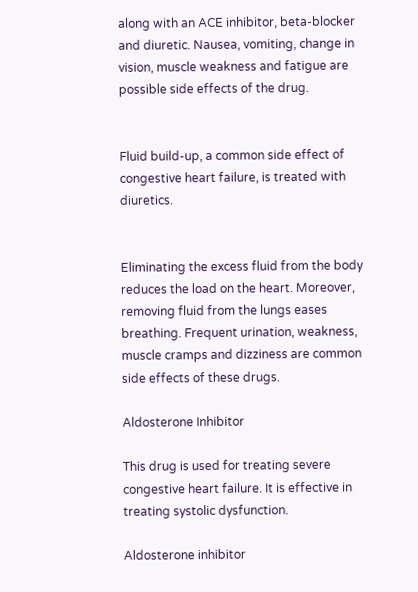along with an ACE inhibitor, beta-blocker and diuretic. Nausea, vomiting, change in vision, muscle weakness and fatigue are possible side effects of the drug.


Fluid build-up, a common side effect of congestive heart failure, is treated with diuretics.


Eliminating the excess fluid from the body reduces the load on the heart. Moreover, removing fluid from the lungs eases breathing. Frequent urination, weakness, muscle cramps and dizziness are common side effects of these drugs.

Aldosterone Inhibitor

This drug is used for treating severe congestive heart failure. It is effective in treating systolic dysfunction.

Aldosterone inhibitor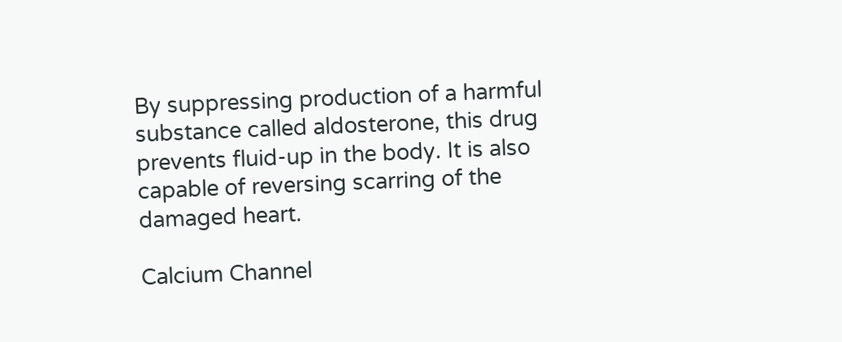By suppressing production of a harmful substance called aldosterone, this drug prevents fluid-up in the body. It is also capable of reversing scarring of the damaged heart.

Calcium Channel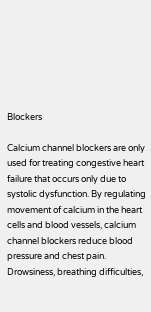Blockers

Calcium channel blockers are only used for treating congestive heart failure that occurs only due to systolic dysfunction. By regulating movement of calcium in the heart cells and blood vessels, calcium channel blockers reduce blood pressure and chest pain. Drowsiness, breathing difficulties,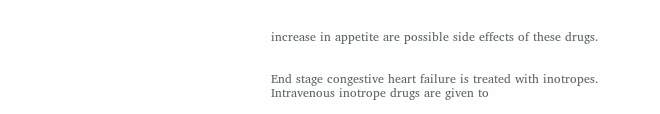increase in appetite are possible side effects of these drugs.


End stage congestive heart failure is treated with inotropes. Intravenous inotrope drugs are given to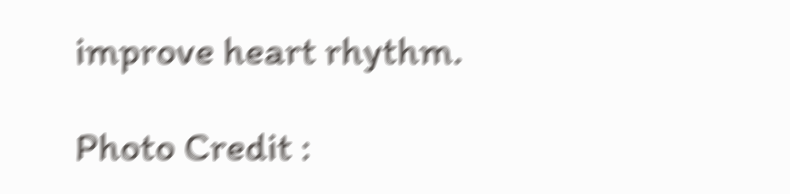improve heart rhythm.

Photo Credit :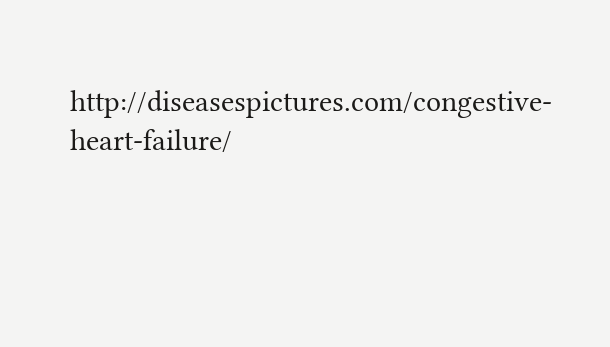http://diseasespictures.com/congestive-heart-failure/